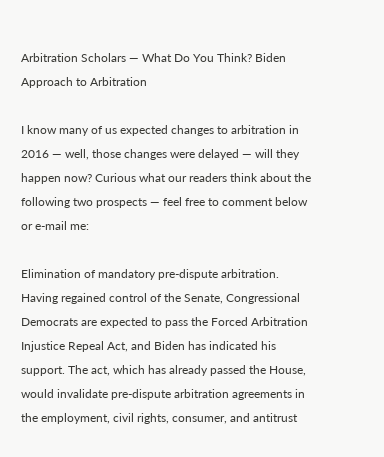Arbitration Scholars — What Do You Think? Biden Approach to Arbitration

I know many of us expected changes to arbitration in 2016 — well, those changes were delayed — will they happen now? Curious what our readers think about the following two prospects — feel free to comment below or e-mail me:

Elimination of mandatory pre-dispute arbitration.
Having regained control of the Senate, Congressional Democrats are expected to pass the Forced Arbitration Injustice Repeal Act, and Biden has indicated his support. The act, which has already passed the House, would invalidate pre-dispute arbitration agreements in the employment, civil rights, consumer, and antitrust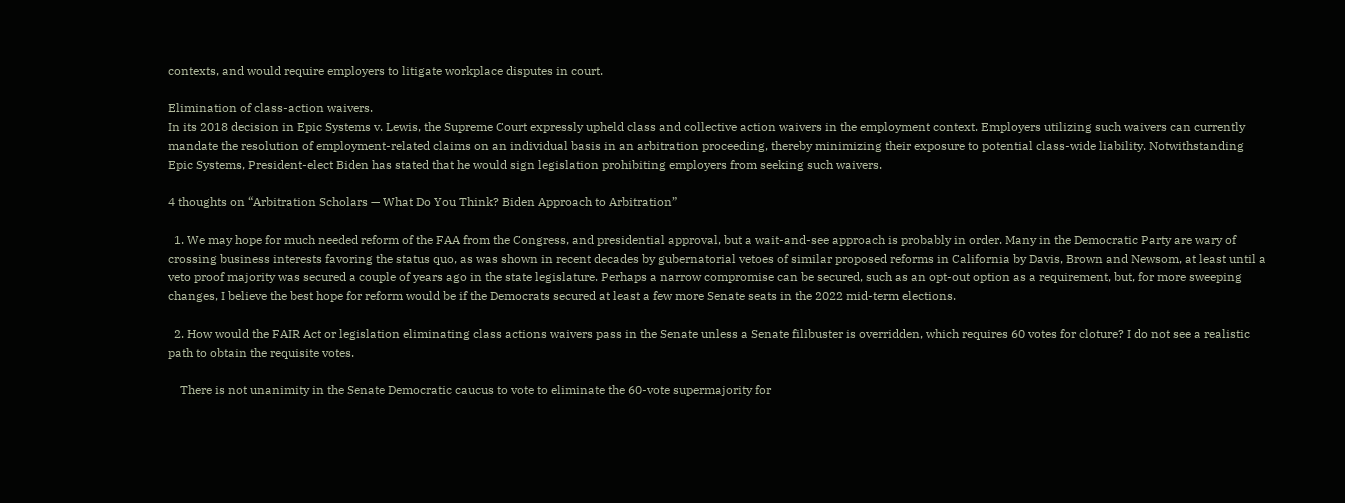contexts, and would require employers to litigate workplace disputes in court.

Elimination of class-action waivers.
In its 2018 decision in Epic Systems v. Lewis, the Supreme Court expressly upheld class and collective action waivers in the employment context. Employers utilizing such waivers can currently mandate the resolution of employment-related claims on an individual basis in an arbitration proceeding, thereby minimizing their exposure to potential class-wide liability. Notwithstanding Epic Systems, President-elect Biden has stated that he would sign legislation prohibiting employers from seeking such waivers.

4 thoughts on “Arbitration Scholars — What Do You Think? Biden Approach to Arbitration”

  1. We may hope for much needed reform of the FAA from the Congress, and presidential approval, but a wait-and-see approach is probably in order. Many in the Democratic Party are wary of crossing business interests favoring the status quo, as was shown in recent decades by gubernatorial vetoes of similar proposed reforms in California by Davis, Brown and Newsom, at least until a veto proof majority was secured a couple of years ago in the state legislature. Perhaps a narrow compromise can be secured, such as an opt-out option as a requirement, but, for more sweeping changes, I believe the best hope for reform would be if the Democrats secured at least a few more Senate seats in the 2022 mid-term elections.

  2. How would the FAIR Act or legislation eliminating class actions waivers pass in the Senate unless a Senate filibuster is overridden, which requires 60 votes for cloture? I do not see a realistic path to obtain the requisite votes.

    There is not unanimity in the Senate Democratic caucus to vote to eliminate the 60-vote supermajority for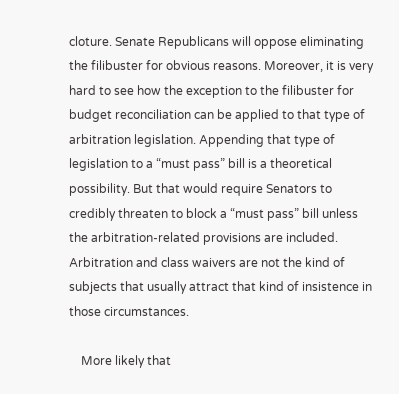cloture. Senate Republicans will oppose eliminating the filibuster for obvious reasons. Moreover, it is very hard to see how the exception to the filibuster for budget reconciliation can be applied to that type of arbitration legislation. Appending that type of legislation to a “must pass” bill is a theoretical possibility. But that would require Senators to credibly threaten to block a “must pass” bill unless the arbitration-related provisions are included. Arbitration and class waivers are not the kind of subjects that usually attract that kind of insistence in those circumstances.

    More likely that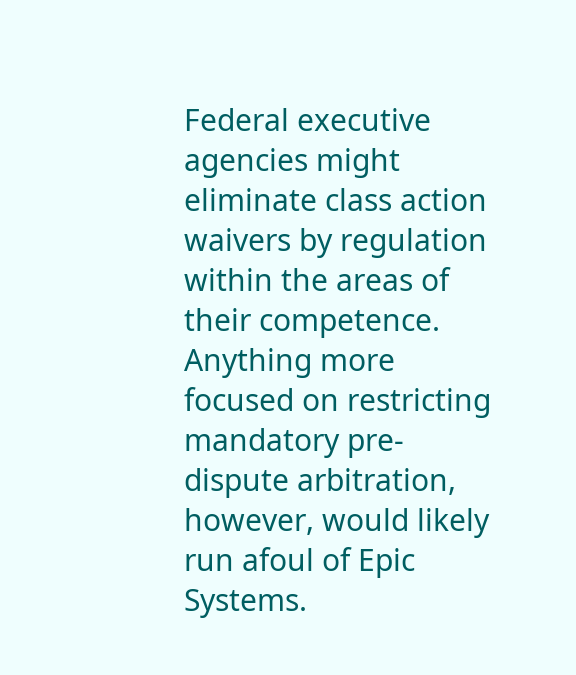Federal executive agencies might eliminate class action waivers by regulation within the areas of their competence. Anything more focused on restricting mandatory pre-dispute arbitration, however, would likely run afoul of Epic Systems.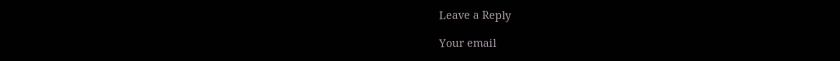Leave a Reply

Your email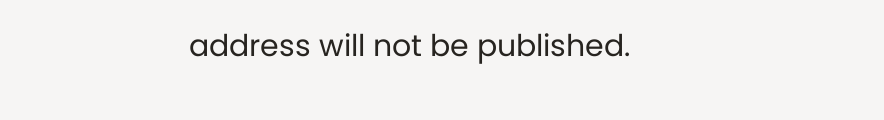address will not be published.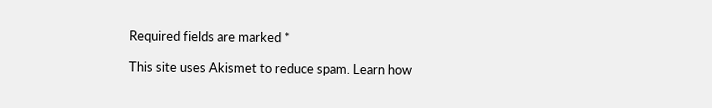Required fields are marked *

This site uses Akismet to reduce spam. Learn how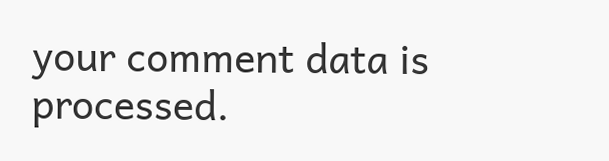your comment data is processed.